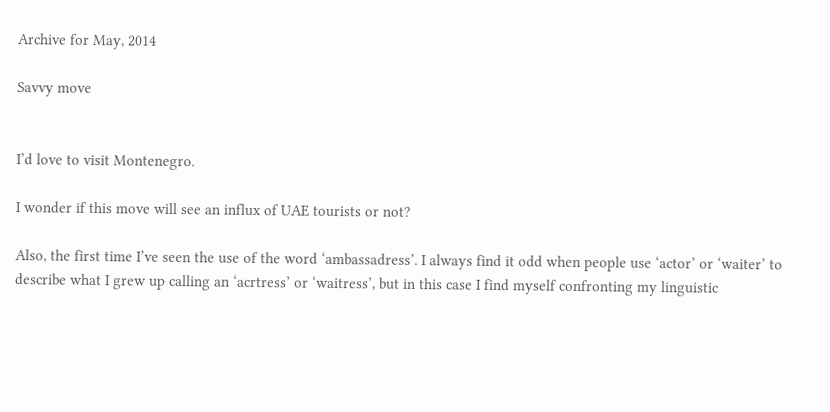Archive for May, 2014

Savvy move


I’d love to visit Montenegro.

I wonder if this move will see an influx of UAE tourists or not?

Also, the first time I’ve seen the use of the word ‘ambassadress’. I always find it odd when people use ‘actor’ or ‘waiter’ to describe what I grew up calling an ‘acrtress’ or ‘waitress’, but in this case I find myself confronting my linguistic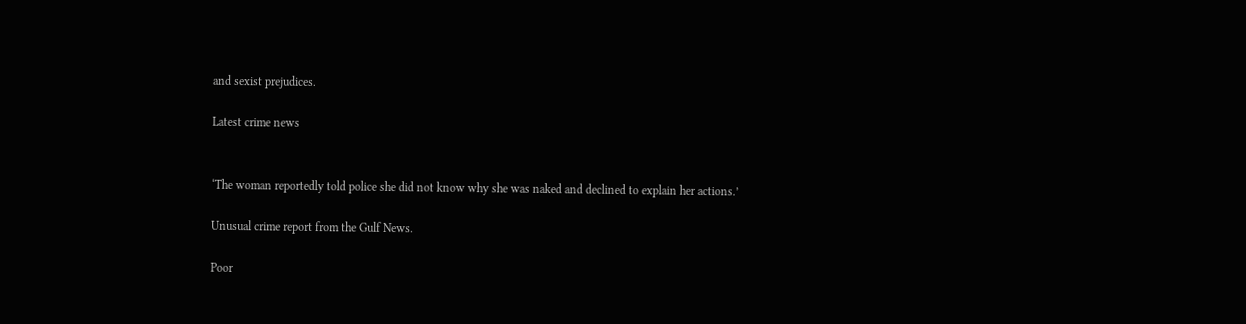and sexist prejudices.

Latest crime news


‘The woman reportedly told police she did not know why she was naked and declined to explain her actions.’

Unusual crime report from the Gulf News.

Poor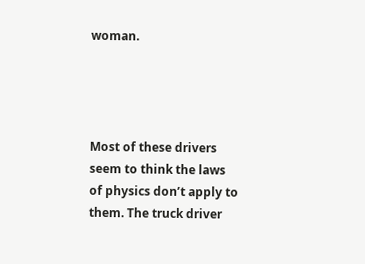woman.




Most of these drivers seem to think the laws of physics don’t apply to them. The truck driver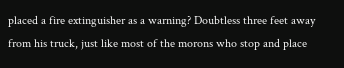placed a fire extinguisher as a warning? Doubtless three feet away from his truck, just like most of the morons who stop and place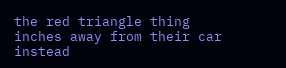the red triangle thing inches away from their car instead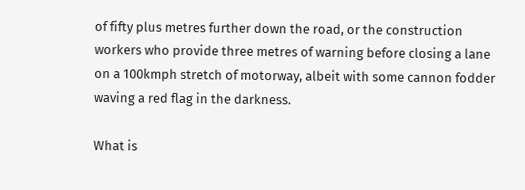of fifty plus metres further down the road, or the construction workers who provide three metres of warning before closing a lane on a 100kmph stretch of motorway, albeit with some cannon fodder waving a red flag in the darkness.

What is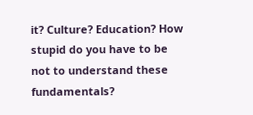it? Culture? Education? How stupid do you have to be not to understand these fundamentals?